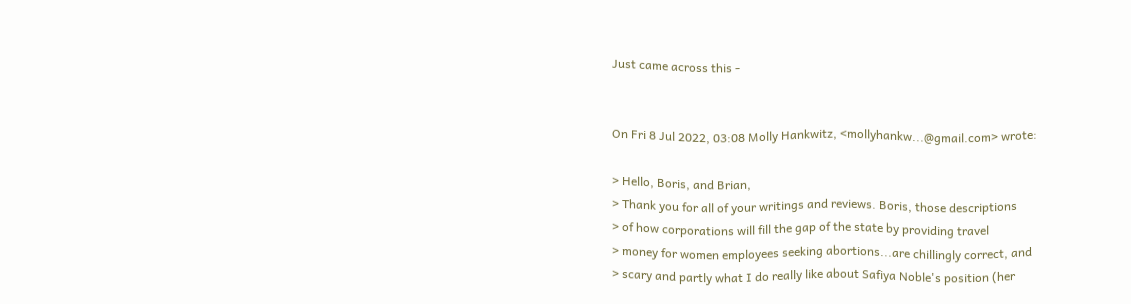Just came across this -


On Fri 8 Jul 2022, 03:08 Molly Hankwitz, <mollyhankw...@gmail.com> wrote:

> Hello, Boris, and Brian,
> Thank you for all of your writings and reviews. Boris, those descriptions
> of how corporations will fill the gap of the state by providing travel
> money for women employees seeking abortions...are chillingly correct, and
> scary and partly what I do really like about Safiya Noble's position (her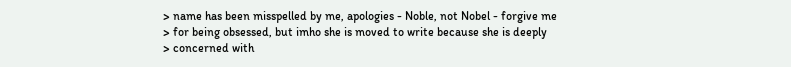> name has been misspelled by me, apologies - Noble, not Nobel - forgive me
> for being obsessed, but imho she is moved to write because she is deeply
> concerned with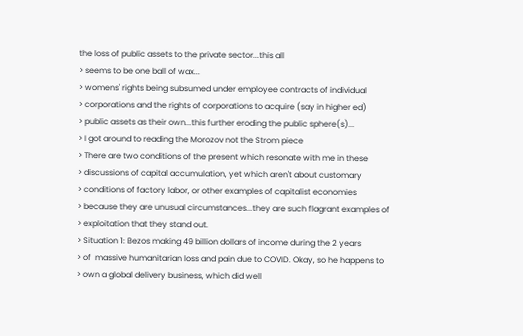the loss of public assets to the private sector...this all
> seems to be one ball of wax...
> womens' rights being subsumed under employee contracts of individual
> corporations and the rights of corporations to acquire (say in higher ed)
> public assets as their own...this further eroding the public sphere(s)...
> I got around to reading the Morozov not the Strom piece
> There are two conditions of the present which resonate with me in these
> discussions of capital accumulation, yet which aren't about customary
> conditions of factory labor, or other examples of capitalist economies
> because they are unusual circumstances...they are such flagrant examples of
> exploitation that they stand out.
> Situation 1: Bezos making 49 billion dollars of income during the 2 years
> of  massive humanitarian loss and pain due to COVID. Okay, so he happens to
> own a global delivery business, which did well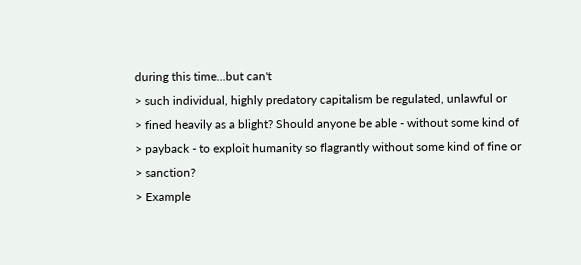during this time...but can't
> such individual, highly predatory capitalism be regulated, unlawful or
> fined heavily as a blight? Should anyone be able - without some kind of
> payback - to exploit humanity so flagrantly without some kind of fine or
> sanction?
> Example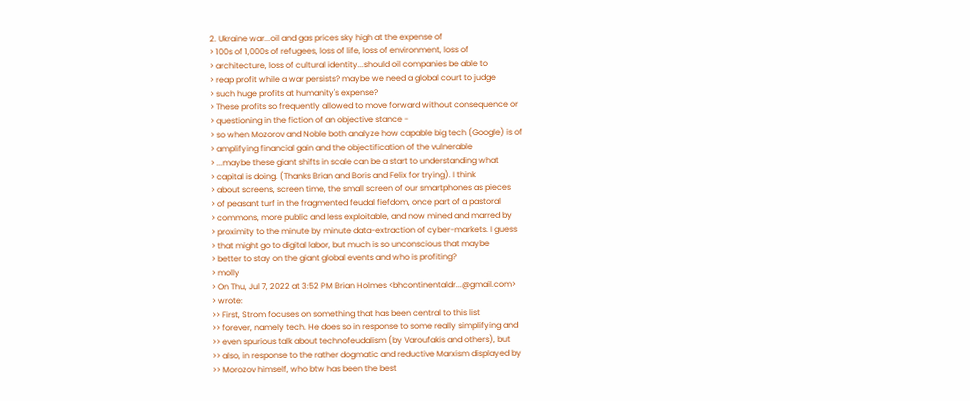2. Ukraine war...oil and gas prices sky high at the expense of
> 100s of 1,000s of refugees, loss of life, loss of environment, loss of
> architecture, loss of cultural identity...should oil companies be able to
> reap profit while a war persists? maybe we need a global court to judge
> such huge profits at humanity's expense?
> These profits so frequently allowed to move forward without consequence or
> questioning in the fiction of an objective stance -
> so when Mozorov and Noble both analyze how capable big tech (Google) is of
> amplifying financial gain and the objectification of the vulnerable
> ...maybe these giant shifts in scale can be a start to understanding what
> capital is doing. (Thanks Brian and Boris and Felix for trying). I think
> about screens, screen time, the small screen of our smartphones as pieces
> of peasant turf in the fragmented feudal fiefdom, once part of a pastoral
> commons, more public and less exploitable, and now mined and marred by
> proximity to the minute by minute data-extraction of cyber-markets. I guess
> that might go to digital labor, but much is so unconscious that maybe
> better to stay on the giant global events and who is profiting?
> molly
> On Thu, Jul 7, 2022 at 3:52 PM Brian Holmes <bhcontinentaldr...@gmail.com>
> wrote:
>> First, Strom focuses on something that has been central to this list
>> forever, namely tech. He does so in response to some really simplifying and
>> even spurious talk about technofeudalism (by Varoufakis and others), but
>> also, in response to the rather dogmatic and reductive Marxism displayed by
>> Morozov himself, who btw has been the best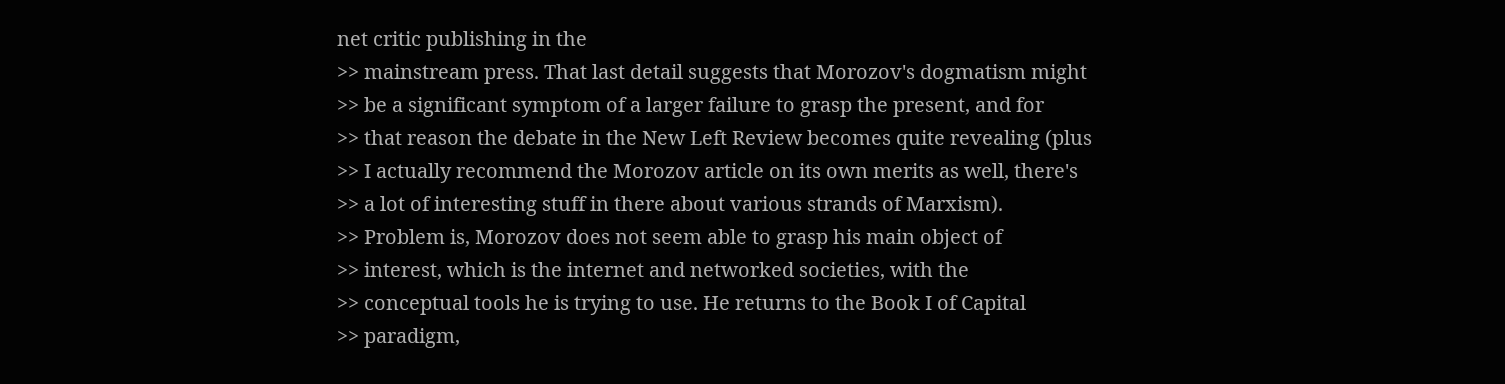net critic publishing in the
>> mainstream press. That last detail suggests that Morozov's dogmatism might
>> be a significant symptom of a larger failure to grasp the present, and for
>> that reason the debate in the New Left Review becomes quite revealing (plus
>> I actually recommend the Morozov article on its own merits as well, there's
>> a lot of interesting stuff in there about various strands of Marxism).
>> Problem is, Morozov does not seem able to grasp his main object of
>> interest, which is the internet and networked societies, with the
>> conceptual tools he is trying to use. He returns to the Book I of Capital
>> paradigm,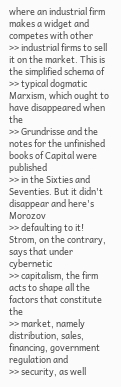where an industrial firm makes a widget and competes with other
>> industrial firms to sell it on the market. This is the simplified schema of
>> typical dogmatic Marxism, which ought to have disappeared when the
>> Grundrisse and the notes for the unfinished books of Capital were published
>> in the Sixties and Seventies. But it didn't disappear and here's Morozov
>> defaulting to it! Strom, on the contrary, says that under cybernetic
>> capitalism, the firm acts to shape all the factors that constitute the
>> market, namely distribution, sales, financing, government regulation and
>> security, as well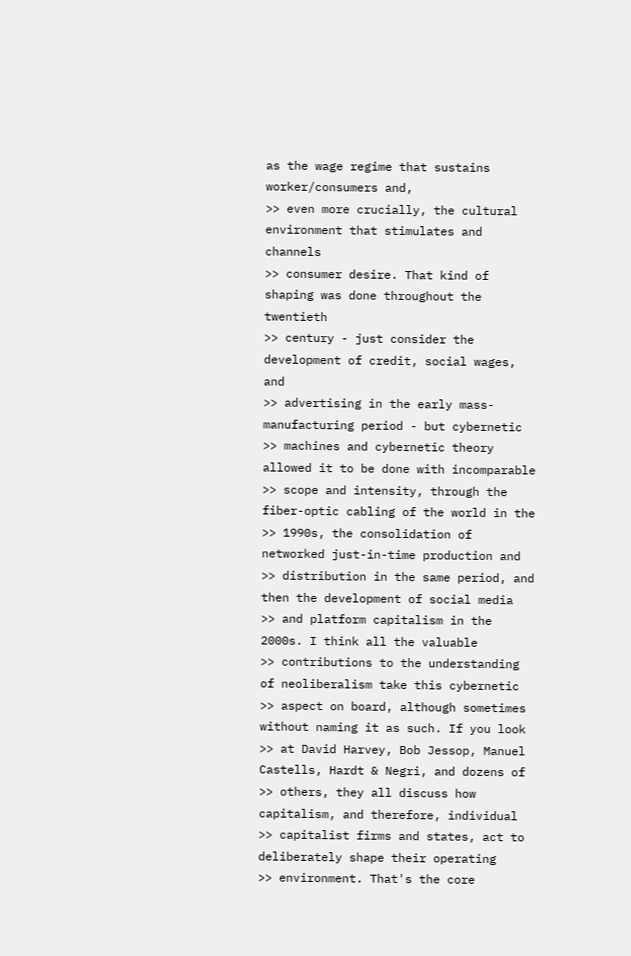as the wage regime that sustains worker/consumers and,
>> even more crucially, the cultural environment that stimulates and channels
>> consumer desire. That kind of shaping was done throughout the twentieth
>> century - just consider the development of credit, social wages, and
>> advertising in the early mass-manufacturing period - but cybernetic
>> machines and cybernetic theory allowed it to be done with incomparable
>> scope and intensity, through the fiber-optic cabling of the world in the
>> 1990s, the consolidation of networked just-in-time production and
>> distribution in the same period, and then the development of social media
>> and platform capitalism in the 2000s. I think all the valuable
>> contributions to the understanding of neoliberalism take this cybernetic
>> aspect on board, although sometimes without naming it as such. If you look
>> at David Harvey, Bob Jessop, Manuel Castells, Hardt & Negri, and dozens of
>> others, they all discuss how capitalism, and therefore, individual
>> capitalist firms and states, act to deliberately shape their operating
>> environment. That's the core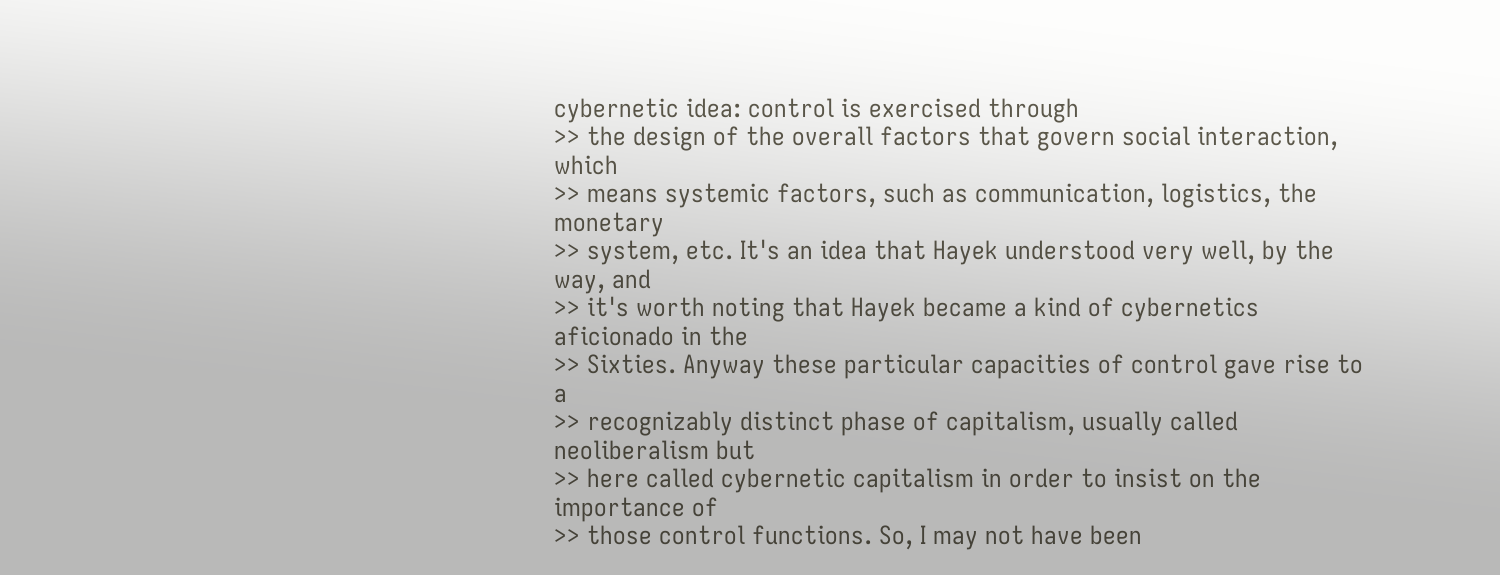cybernetic idea: control is exercised through
>> the design of the overall factors that govern social interaction, which
>> means systemic factors, such as communication, logistics, the monetary
>> system, etc. It's an idea that Hayek understood very well, by the way, and
>> it's worth noting that Hayek became a kind of cybernetics aficionado in the
>> Sixties. Anyway these particular capacities of control gave rise to a
>> recognizably distinct phase of capitalism, usually called neoliberalism but
>> here called cybernetic capitalism in order to insist on the importance of
>> those control functions. So, I may not have been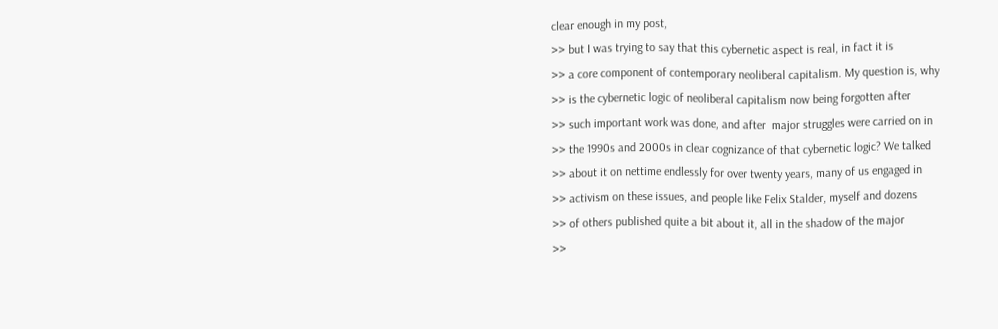clear enough in my post,
>> but I was trying to say that this cybernetic aspect is real, in fact it is
>> a core component of contemporary neoliberal capitalism. My question is, why
>> is the cybernetic logic of neoliberal capitalism now being forgotten after
>> such important work was done, and after  major struggles were carried on in
>> the 1990s and 2000s in clear cognizance of that cybernetic logic? We talked
>> about it on nettime endlessly for over twenty years, many of us engaged in
>> activism on these issues, and people like Felix Stalder, myself and dozens
>> of others published quite a bit about it, all in the shadow of the major
>>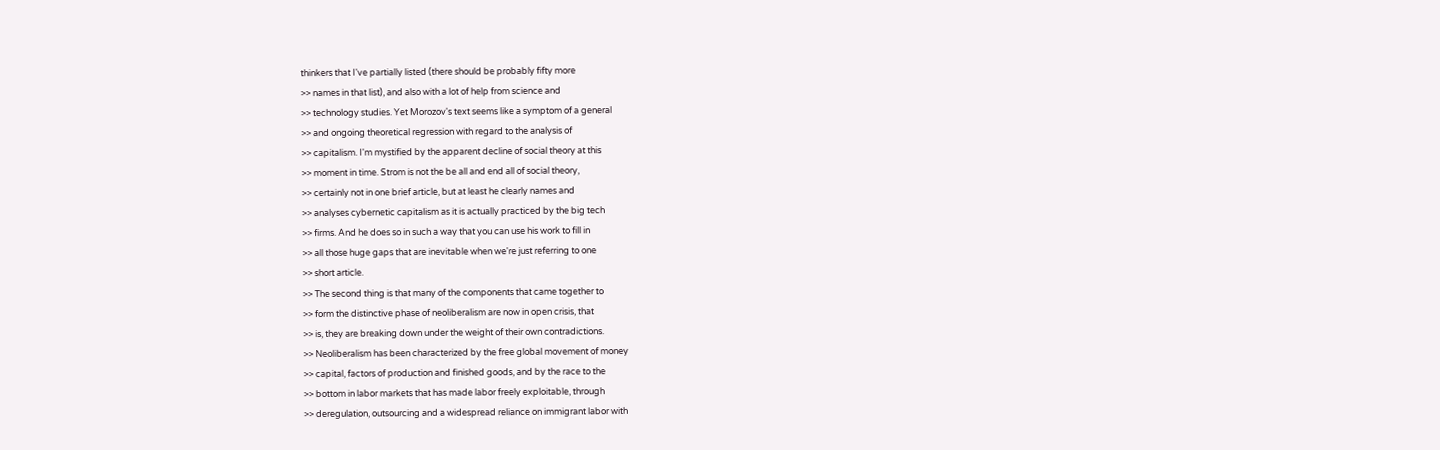thinkers that I've partially listed (there should be probably fifty more
>> names in that list), and also with a lot of help from science and
>> technology studies. Yet Morozov's text seems like a symptom of a general
>> and ongoing theoretical regression with regard to the analysis of
>> capitalism. I'm mystified by the apparent decline of social theory at this
>> moment in time. Strom is not the be all and end all of social theory,
>> certainly not in one brief article, but at least he clearly names and
>> analyses cybernetic capitalism as it is actually practiced by the big tech
>> firms. And he does so in such a way that you can use his work to fill in
>> all those huge gaps that are inevitable when we're just referring to one
>> short article.
>> The second thing is that many of the components that came together to
>> form the distinctive phase of neoliberalism are now in open crisis, that
>> is, they are breaking down under the weight of their own contradictions.
>> Neoliberalism has been characterized by the free global movement of money
>> capital, factors of production and finished goods, and by the race to the
>> bottom in labor markets that has made labor freely exploitable, through
>> deregulation, outsourcing and a widespread reliance on immigrant labor with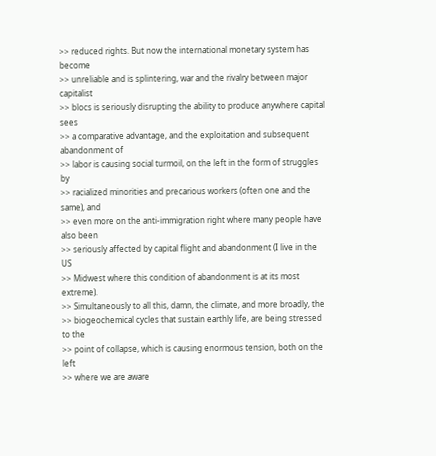>> reduced rights. But now the international monetary system has become
>> unreliable and is splintering, war and the rivalry between major capitalist
>> blocs is seriously disrupting the ability to produce anywhere capital sees
>> a comparative advantage, and the exploitation and subsequent abandonment of
>> labor is causing social turmoil, on the left in the form of struggles by
>> racialized minorities and precarious workers (often one and the same), and
>> even more on the anti-immigration right where many people have also been
>> seriously affected by capital flight and abandonment (I live in the US
>> Midwest where this condition of abandonment is at its most extreme).
>> Simultaneously to all this, damn, the climate, and more broadly, the
>> biogeochemical cycles that sustain earthly life, are being stressed to the
>> point of collapse, which is causing enormous tension, both on the left
>> where we are aware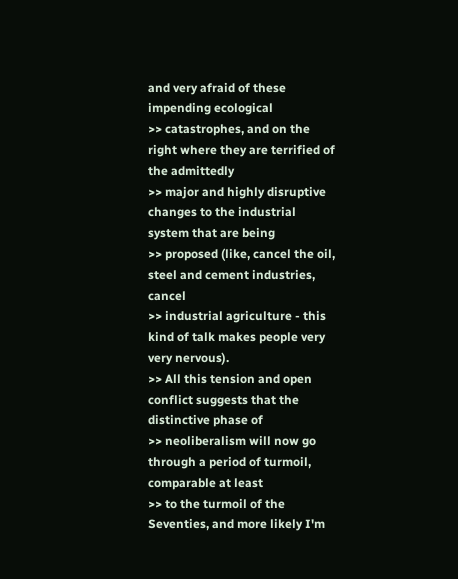and very afraid of these impending ecological
>> catastrophes, and on the right where they are terrified of the admittedly
>> major and highly disruptive changes to the industrial system that are being
>> proposed (like, cancel the oil, steel and cement industries, cancel
>> industrial agriculture - this kind of talk makes people very very nervous).
>> All this tension and open conflict suggests that the distinctive phase of
>> neoliberalism will now go through a period of turmoil, comparable at least
>> to the turmoil of the Seventies, and more likely I'm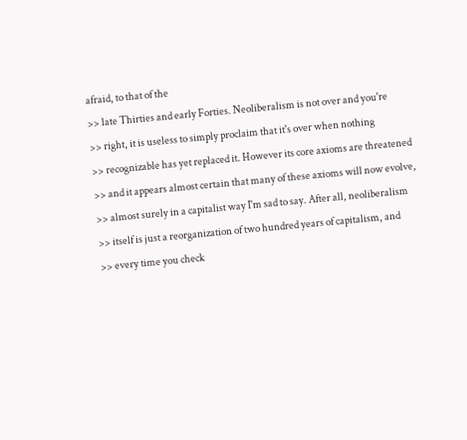afraid, to that of the
>> late Thirties and early Forties. Neoliberalism is not over and you're
>> right, it is useless to simply proclaim that it's over when nothing
>> recognizable has yet replaced it. However its core axioms are threatened
>> and it appears almost certain that many of these axioms will now evolve,
>> almost surely in a capitalist way I'm sad to say. After all, neoliberalism
>> itself is just a reorganization of two hundred years of capitalism, and
>> every time you check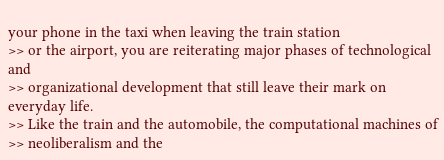your phone in the taxi when leaving the train station
>> or the airport, you are reiterating major phases of technological and
>> organizational development that still leave their mark on everyday life.
>> Like the train and the automobile, the computational machines of
>> neoliberalism and the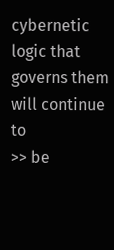cybernetic logic that governs them will continue to
>> be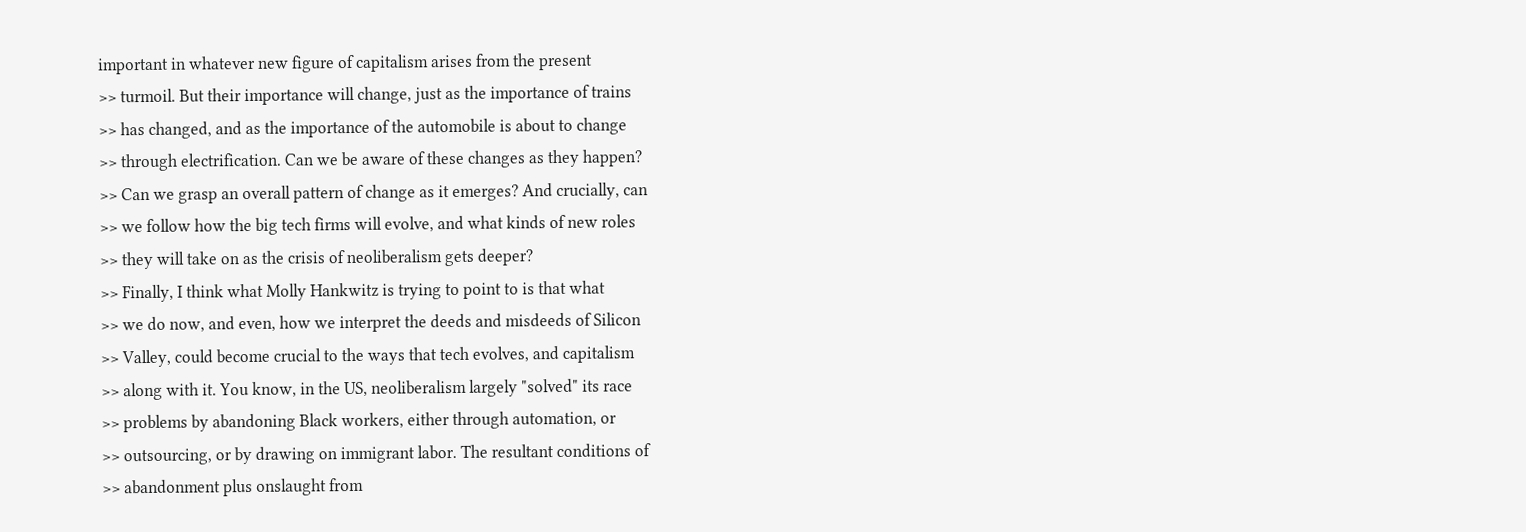important in whatever new figure of capitalism arises from the present
>> turmoil. But their importance will change, just as the importance of trains
>> has changed, and as the importance of the automobile is about to change
>> through electrification. Can we be aware of these changes as they happen?
>> Can we grasp an overall pattern of change as it emerges? And crucially, can
>> we follow how the big tech firms will evolve, and what kinds of new roles
>> they will take on as the crisis of neoliberalism gets deeper?
>> Finally, I think what Molly Hankwitz is trying to point to is that what
>> we do now, and even, how we interpret the deeds and misdeeds of Silicon
>> Valley, could become crucial to the ways that tech evolves, and capitalism
>> along with it. You know, in the US, neoliberalism largely "solved" its race
>> problems by abandoning Black workers, either through automation, or
>> outsourcing, or by drawing on immigrant labor. The resultant conditions of
>> abandonment plus onslaught from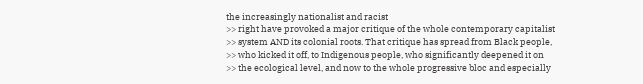the increasingly nationalist and racist
>> right have provoked a major critique of the whole contemporary capitalist
>> system AND its colonial roots. That critique has spread from Black people,
>> who kicked it off, to Indigenous people, who significantly deepened it on
>> the ecological level, and now to the whole progressive bloc and especially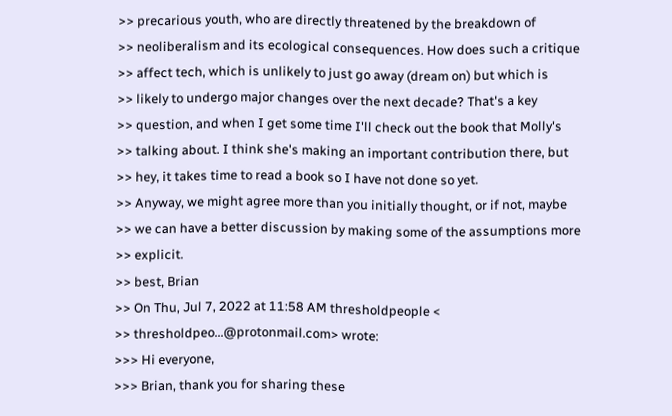>> precarious youth, who are directly threatened by the breakdown of
>> neoliberalism and its ecological consequences. How does such a critique
>> affect tech, which is unlikely to just go away (dream on) but which is
>> likely to undergo major changes over the next decade? That's a key
>> question, and when I get some time I'll check out the book that Molly's
>> talking about. I think she's making an important contribution there, but
>> hey, it takes time to read a book so I have not done so yet.
>> Anyway, we might agree more than you initially thought, or if not, maybe
>> we can have a better discussion by making some of the assumptions more
>> explicit.
>> best, Brian
>> On Thu, Jul 7, 2022 at 11:58 AM thresholdpeople <
>> thresholdpeo...@protonmail.com> wrote:
>>> Hi everyone,
>>> Brian, thank you for sharing these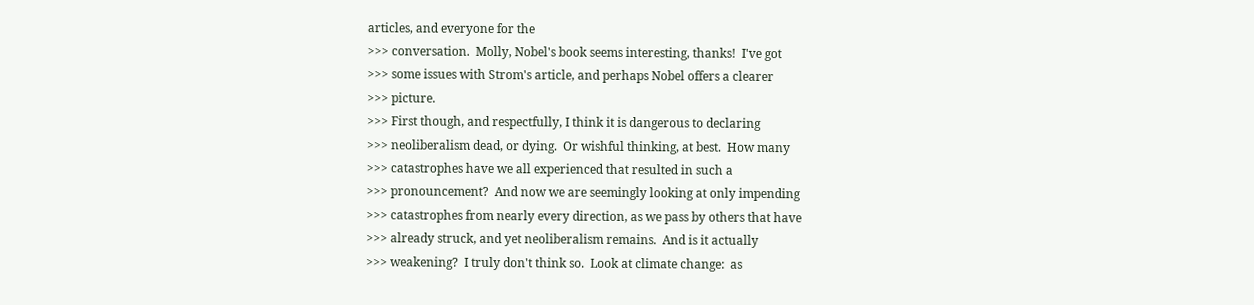articles, and everyone for the
>>> conversation.  Molly, Nobel's book seems interesting, thanks!  I've got
>>> some issues with Strom's article, and perhaps Nobel offers a clearer
>>> picture.
>>> First though, and respectfully, I think it is dangerous to declaring
>>> neoliberalism dead, or dying.  Or wishful thinking, at best.  How many
>>> catastrophes have we all experienced that resulted in such a
>>> pronouncement?  And now we are seemingly looking at only impending
>>> catastrophes from nearly every direction, as we pass by others that have
>>> already struck, and yet neoliberalism remains.  And is it actually
>>> weakening?  I truly don't think so.  Look at climate change:  as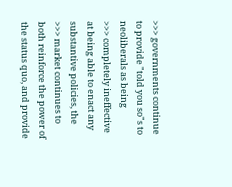>>> governments continue to provide "told you so"s to neoliberals as being
>>> completely ineffective at being able to enact any substantive policies, the
>>> market continues to both reinforce the power of the status quo, and provide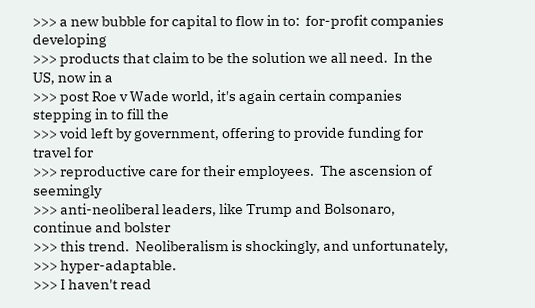>>> a new bubble for capital to flow in to:  for-profit companies developing
>>> products that claim to be the solution we all need.  In the US, now in a
>>> post Roe v Wade world, it's again certain companies stepping in to fill the
>>> void left by government, offering to provide funding for travel for
>>> reproductive care for their employees.  The ascension of seemingly
>>> anti-neoliberal leaders, like Trump and Bolsonaro, continue and bolster
>>> this trend.  Neoliberalism is shockingly, and unfortunately,
>>> hyper-adaptable.
>>> I haven't read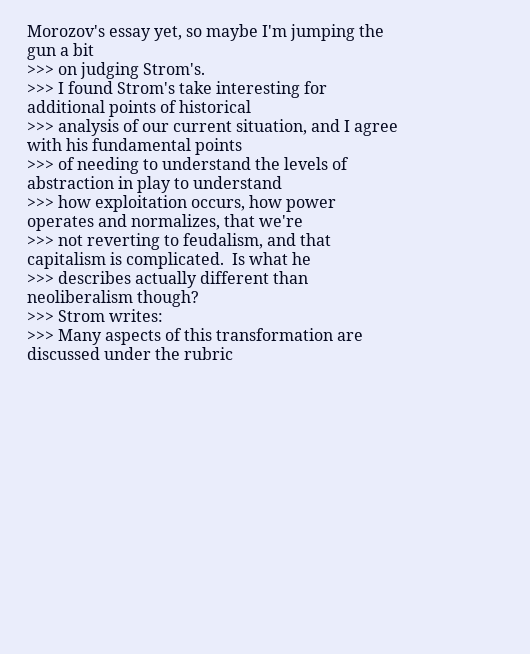Morozov's essay yet, so maybe I'm jumping the gun a bit
>>> on judging Strom's.
>>> I found Strom's take interesting for additional points of historical
>>> analysis of our current situation, and I agree with his fundamental points
>>> of needing to understand the levels of abstraction in play to understand
>>> how exploitation occurs, how power operates and normalizes, that we're
>>> not reverting to feudalism, and that capitalism is complicated.  Is what he
>>> describes actually different than neoliberalism though?
>>> Strom writes:
>>> Many aspects of this transformation are discussed under the rubric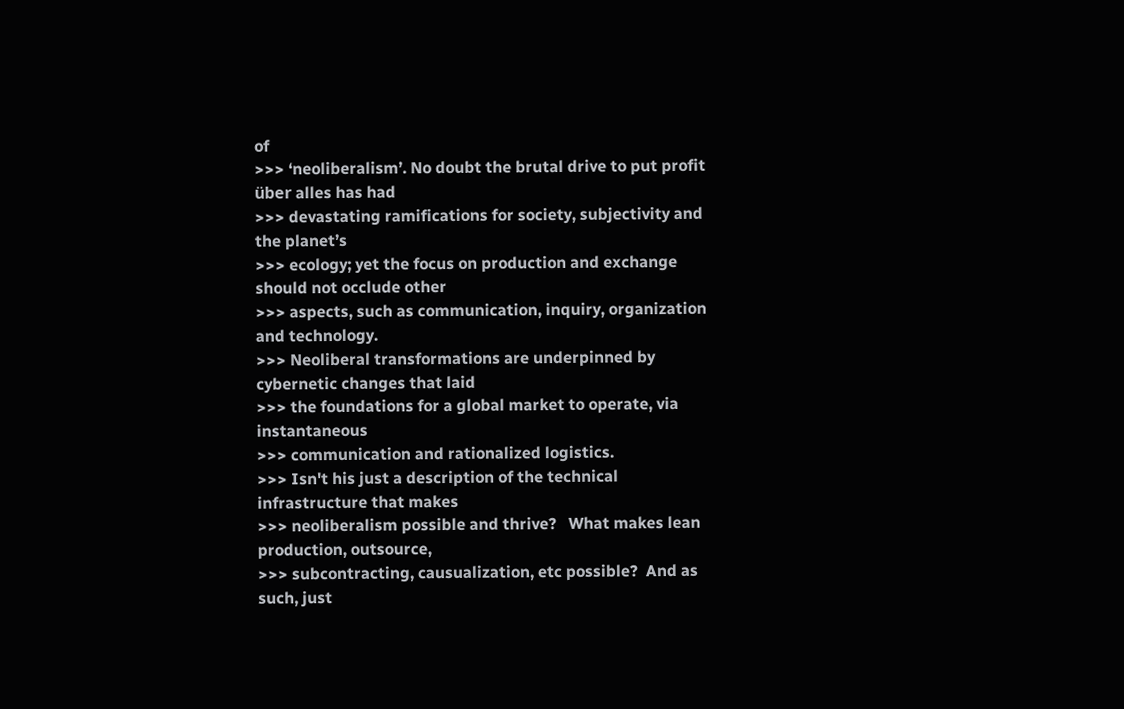of
>>> ‘neoliberalism’. No doubt the brutal drive to put profit über alles has had
>>> devastating ramifications for society, subjectivity and the planet’s
>>> ecology; yet the focus on production and exchange should not occlude other
>>> aspects, such as communication, inquiry, organization and technology.
>>> Neoliberal transformations are underpinned by cybernetic changes that laid
>>> the foundations for a global market to operate, via instantaneous
>>> communication and rationalized logistics.
>>> Isn't his just a description of the technical infrastructure that makes
>>> neoliberalism possible and thrive?   What makes lean production, outsource,
>>> subcontracting, causualization, etc possible?  And as such, just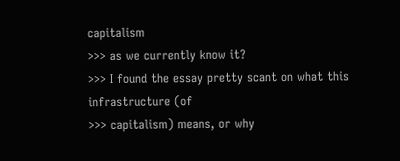capitalism
>>> as we currently know it?
>>> I found the essay pretty scant on what this infrastructure (of
>>> capitalism) means, or why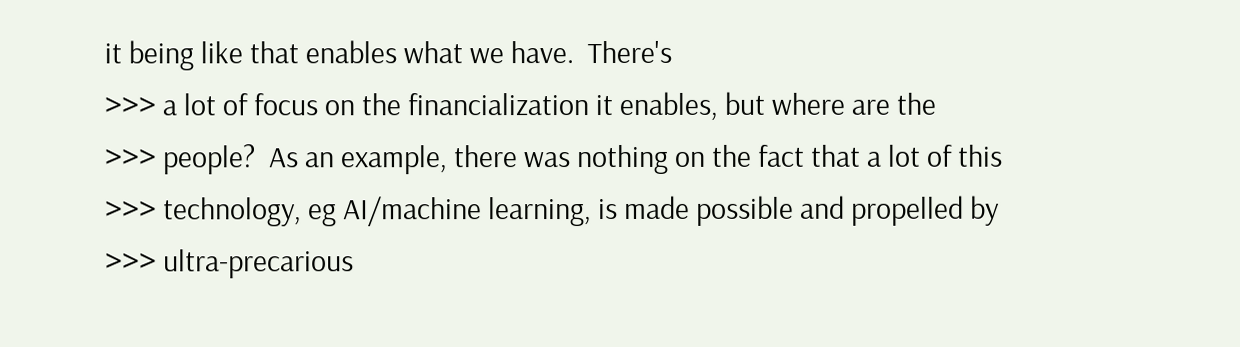it being like that enables what we have.  There's
>>> a lot of focus on the financialization it enables, but where are the
>>> people?  As an example, there was nothing on the fact that a lot of this
>>> technology, eg AI/machine learning, is made possible and propelled by
>>> ultra-precarious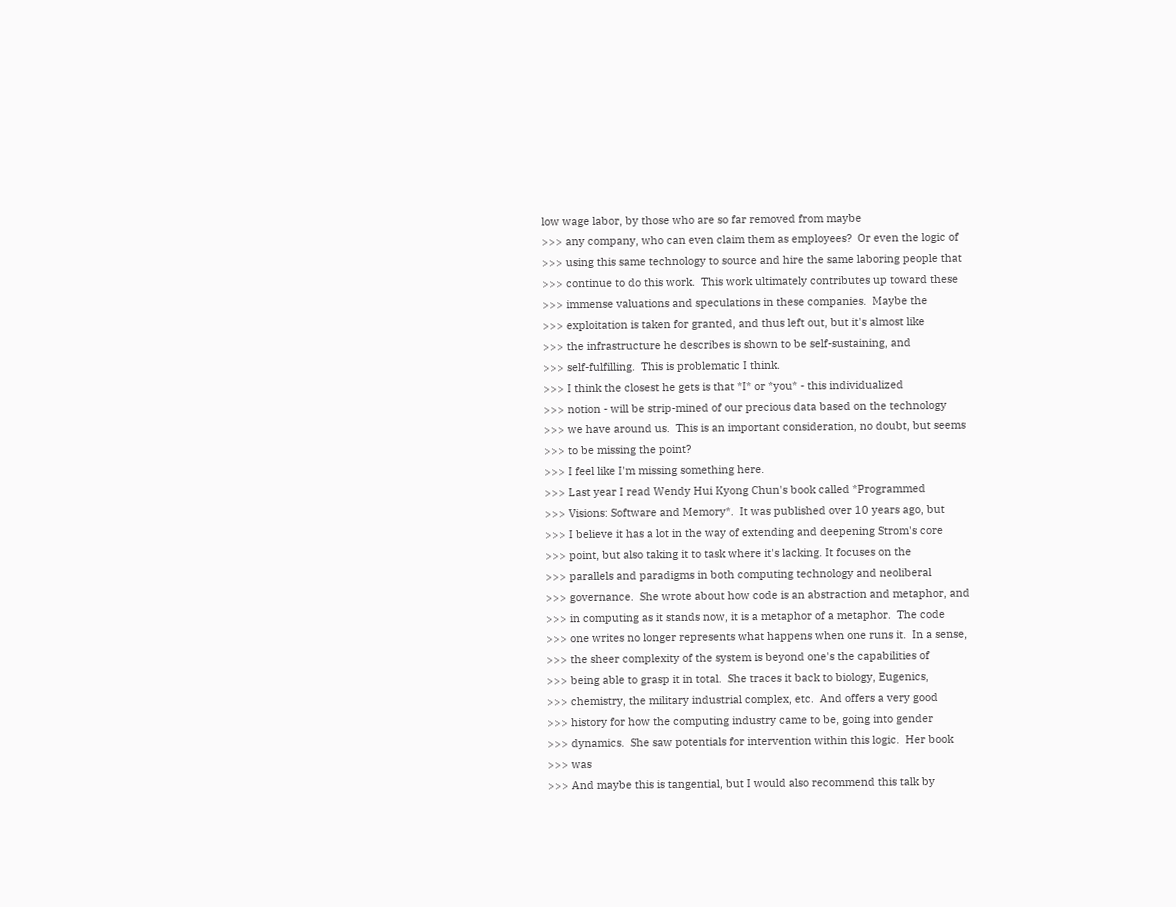low wage labor, by those who are so far removed from maybe
>>> any company, who can even claim them as employees?  Or even the logic of
>>> using this same technology to source and hire the same laboring people that
>>> continue to do this work.  This work ultimately contributes up toward these
>>> immense valuations and speculations in these companies.  Maybe the
>>> exploitation is taken for granted, and thus left out, but it's almost like
>>> the infrastructure he describes is shown to be self-sustaining, and
>>> self-fulfilling.  This is problematic I think.
>>> I think the closest he gets is that *I* or *you* - this individualized
>>> notion - will be strip-mined of our precious data based on the technology
>>> we have around us.  This is an important consideration, no doubt, but seems
>>> to be missing the point?
>>> I feel like I'm missing something here.
>>> Last year I read Wendy Hui Kyong Chun's book called *Programmed
>>> Visions: Software and Memory*.  It was published over 10 years ago, but
>>> I believe it has a lot in the way of extending and deepening Strom's core
>>> point, but also taking it to task where it's lacking. It focuses on the
>>> parallels and paradigms in both computing technology and neoliberal
>>> governance.  She wrote about how code is an abstraction and metaphor, and
>>> in computing as it stands now, it is a metaphor of a metaphor.  The code
>>> one writes no longer represents what happens when one runs it.  In a sense,
>>> the sheer complexity of the system is beyond one's the capabilities of
>>> being able to grasp it in total.  She traces it back to biology, Eugenics,
>>> chemistry, the military industrial complex, etc.  And offers a very good
>>> history for how the computing industry came to be, going into gender
>>> dynamics.  She saw potentials for intervention within this logic.  Her book
>>> was
>>> And maybe this is tangential, but I would also recommend this talk by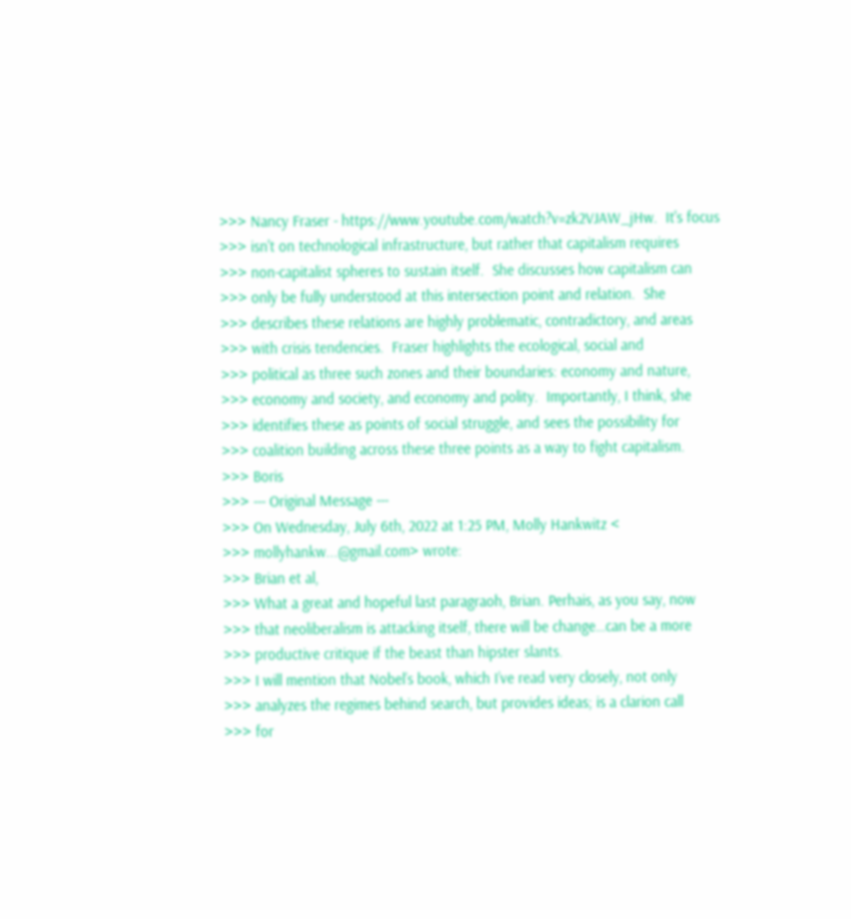>>> Nancy Fraser - https://www.youtube.com/watch?v=zk2VJAW_jHw.  It's focus
>>> isn't on technological infrastructure, but rather that capitalism requires
>>> non-capitalist spheres to sustain itself.  She discusses how capitalism can
>>> only be fully understood at this intersection point and relation.  She
>>> describes these relations are highly problematic, contradictory, and areas
>>> with crisis tendencies.  Fraser highlights the ecological, social and
>>> political as three such zones and their boundaries: economy and nature,
>>> economy and society, and economy and polity.  Importantly, I think, she
>>> identifies these as points of social struggle, and sees the possibility for
>>> coalition building across these three points as a way to fight capitalism.
>>> Boris
>>> --- Original Message ---
>>> On Wednesday, July 6th, 2022 at 1:25 PM, Molly Hankwitz <
>>> mollyhankw...@gmail.com> wrote:
>>> Brian et al,
>>> What a great and hopeful last paragraoh, Brian. Perhais, as you say, now
>>> that neoliberalism is attacking itself, there will be change…can be a more
>>> productive critique if the beast than hipster slants.
>>> I will mention that Nobel’s book, which I’ve read very closely, not only
>>> analyzes the regimes behind search, but provides ideas; is a clarion call
>>> for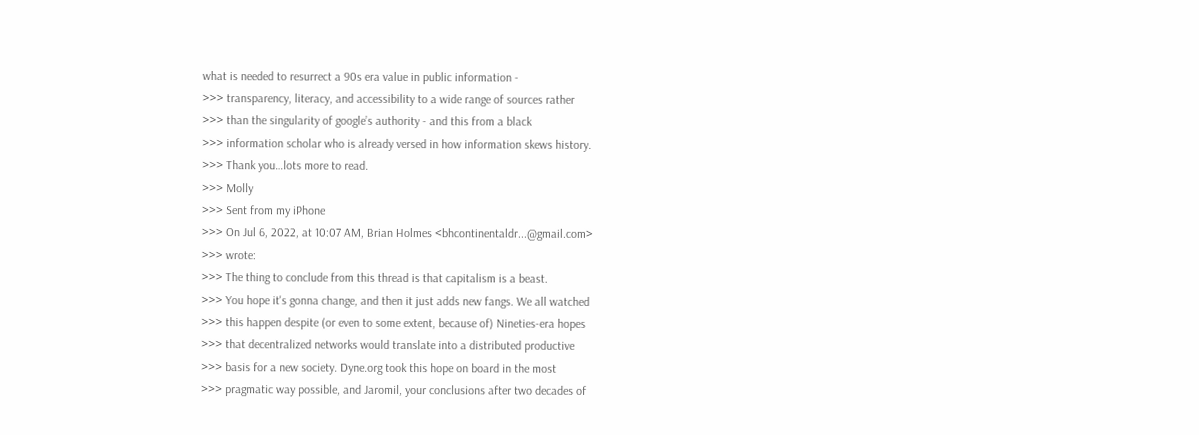what is needed to resurrect a 90s era value in public information -
>>> transparency, literacy, and accessibility to a wide range of sources rather
>>> than the singularity of google’s authority - and this from a black
>>> information scholar who is already versed in how information skews history.
>>> Thank you…lots more to read.
>>> Molly
>>> Sent from my iPhone
>>> On Jul 6, 2022, at 10:07 AM, Brian Holmes <bhcontinentaldr...@gmail.com>
>>> wrote:
>>> The thing to conclude from this thread is that capitalism is a beast.
>>> You hope it's gonna change, and then it just adds new fangs. We all watched
>>> this happen despite (or even to some extent, because of) Nineties-era hopes
>>> that decentralized networks would translate into a distributed productive
>>> basis for a new society. Dyne.org took this hope on board in the most
>>> pragmatic way possible, and Jaromil, your conclusions after two decades of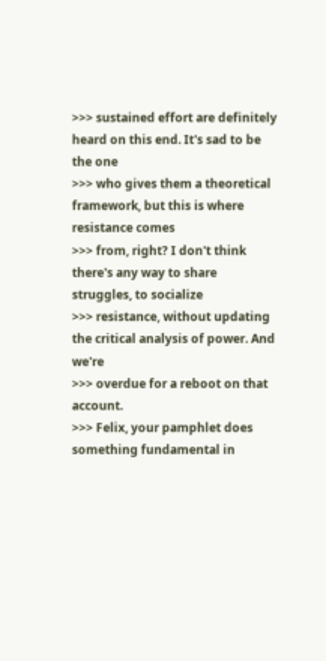>>> sustained effort are definitely heard on this end. It's sad to be the one
>>> who gives them a theoretical framework, but this is where resistance comes
>>> from, right? I don't think there's any way to share struggles, to socialize
>>> resistance, without updating the critical analysis of power. And we're
>>> overdue for a reboot on that account.
>>> Felix, your pamphlet does something fundamental in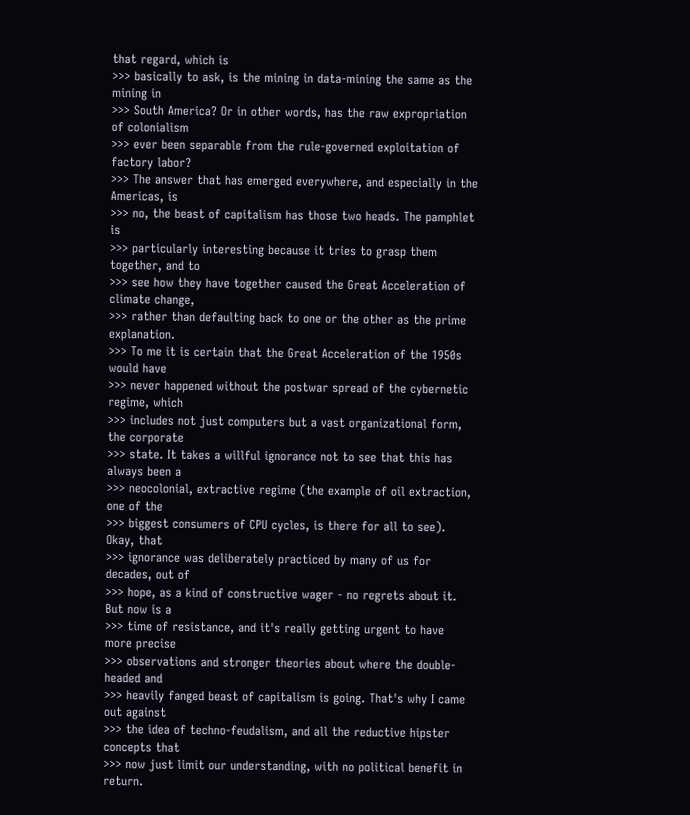that regard, which is
>>> basically to ask, is the mining in data-mining the same as the mining in
>>> South America? Or in other words, has the raw expropriation of colonialism
>>> ever been separable from the rule-governed exploitation of factory labor?
>>> The answer that has emerged everywhere, and especially in the Americas, is
>>> no, the beast of capitalism has those two heads. The pamphlet is
>>> particularly interesting because it tries to grasp them together, and to
>>> see how they have together caused the Great Acceleration of climate change,
>>> rather than defaulting back to one or the other as the prime explanation.
>>> To me it is certain that the Great Acceleration of the 1950s would have
>>> never happened without the postwar spread of the cybernetic regime, which
>>> includes not just computers but a vast organizational form, the corporate
>>> state. It takes a willful ignorance not to see that this has always been a
>>> neocolonial, extractive regime (the example of oil extraction, one of the
>>> biggest consumers of CPU cycles, is there for all to see). Okay, that
>>> ignorance was deliberately practiced by many of us for decades, out of
>>> hope, as a kind of constructive wager - no regrets about it. But now is a
>>> time of resistance, and it's really getting urgent to have more precise
>>> observations and stronger theories about where the double-headed and
>>> heavily fanged beast of capitalism is going. That's why I came out against
>>> the idea of techno-feudalism, and all the reductive hipster concepts that
>>> now just limit our understanding, with no political benefit in return.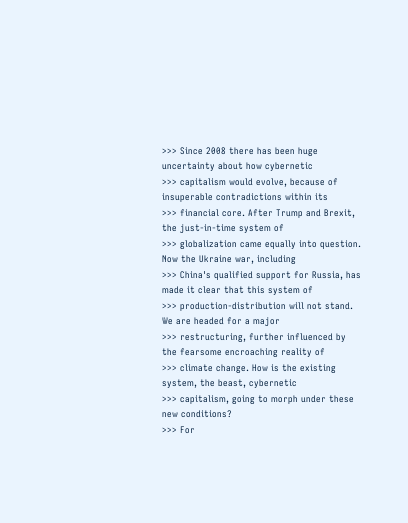>>> Since 2008 there has been huge uncertainty about how cybernetic
>>> capitalism would evolve, because of insuperable contradictions within its
>>> financial core. After Trump and Brexit, the just-in-time system of
>>> globalization came equally into question. Now the Ukraine war, including
>>> China's qualified support for Russia, has made it clear that this system of
>>> production-distribution will not stand. We are headed for a major
>>> restructuring, further influenced by the fearsome encroaching reality of
>>> climate change. How is the existing system, the beast, cybernetic
>>> capitalism, going to morph under these new conditions?
>>> For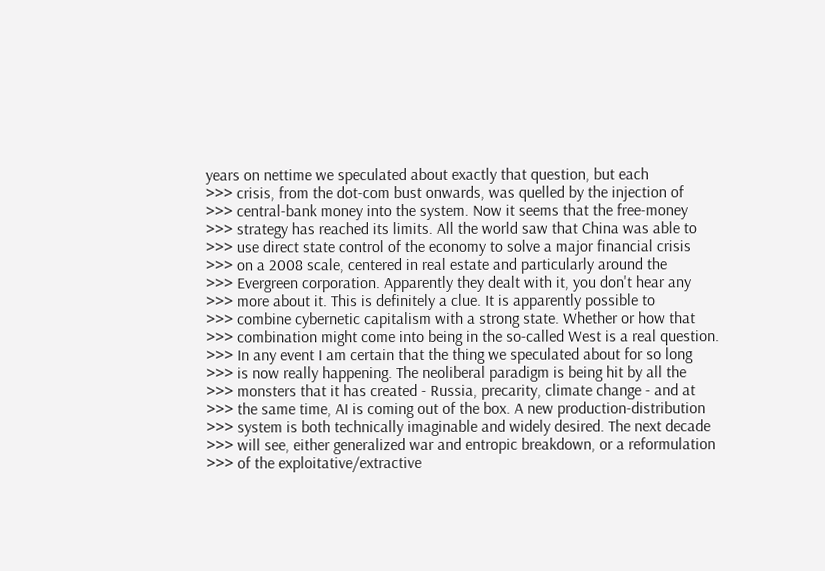years on nettime we speculated about exactly that question, but each
>>> crisis, from the dot-com bust onwards, was quelled by the injection of
>>> central-bank money into the system. Now it seems that the free-money
>>> strategy has reached its limits. All the world saw that China was able to
>>> use direct state control of the economy to solve a major financial crisis
>>> on a 2008 scale, centered in real estate and particularly around the
>>> Evergreen corporation. Apparently they dealt with it, you don't hear any
>>> more about it. This is definitely a clue. It is apparently possible to
>>> combine cybernetic capitalism with a strong state. Whether or how that
>>> combination might come into being in the so-called West is a real question.
>>> In any event I am certain that the thing we speculated about for so long
>>> is now really happening. The neoliberal paradigm is being hit by all the
>>> monsters that it has created - Russia, precarity, climate change - and at
>>> the same time, AI is coming out of the box. A new production-distribution
>>> system is both technically imaginable and widely desired. The next decade
>>> will see, either generalized war and entropic breakdown, or a reformulation
>>> of the exploitative/extractive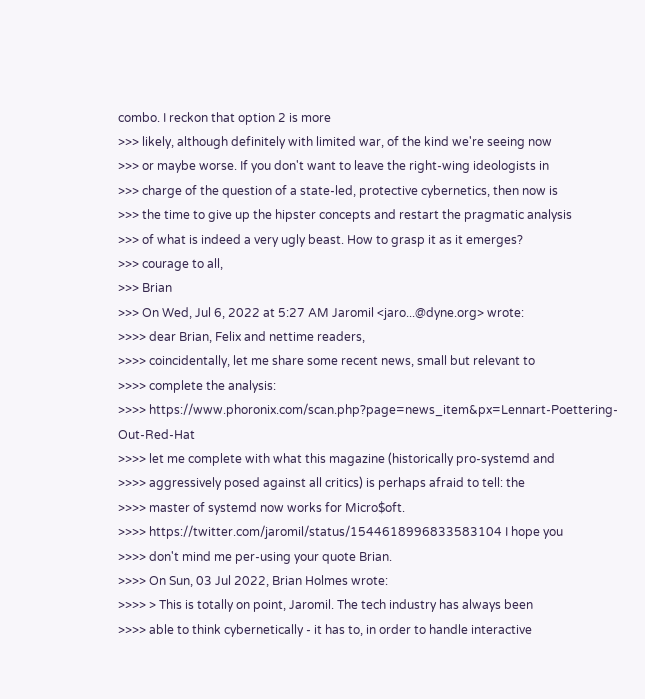combo. I reckon that option 2 is more
>>> likely, although definitely with limited war, of the kind we're seeing now
>>> or maybe worse. If you don't want to leave the right-wing ideologists in
>>> charge of the question of a state-led, protective cybernetics, then now is
>>> the time to give up the hipster concepts and restart the pragmatic analysis
>>> of what is indeed a very ugly beast. How to grasp it as it emerges?
>>> courage to all,
>>> Brian
>>> On Wed, Jul 6, 2022 at 5:27 AM Jaromil <jaro...@dyne.org> wrote:
>>>> dear Brian, Felix and nettime readers,
>>>> coincidentally, let me share some recent news, small but relevant to
>>>> complete the analysis:
>>>> https://www.phoronix.com/scan.php?page=news_item&px=Lennart-Poettering-Out-Red-Hat
>>>> let me complete with what this magazine (historically pro-systemd and
>>>> aggressively posed against all critics) is perhaps afraid to tell: the
>>>> master of systemd now works for Micro$oft.
>>>> https://twitter.com/jaromil/status/1544618996833583104 I hope you
>>>> don't mind me per-using your quote Brian.
>>>> On Sun, 03 Jul 2022, Brian Holmes wrote:
>>>> > This is totally on point, Jaromil. The tech industry has always been
>>>> able to think cybernetically - it has to, in order to handle interactive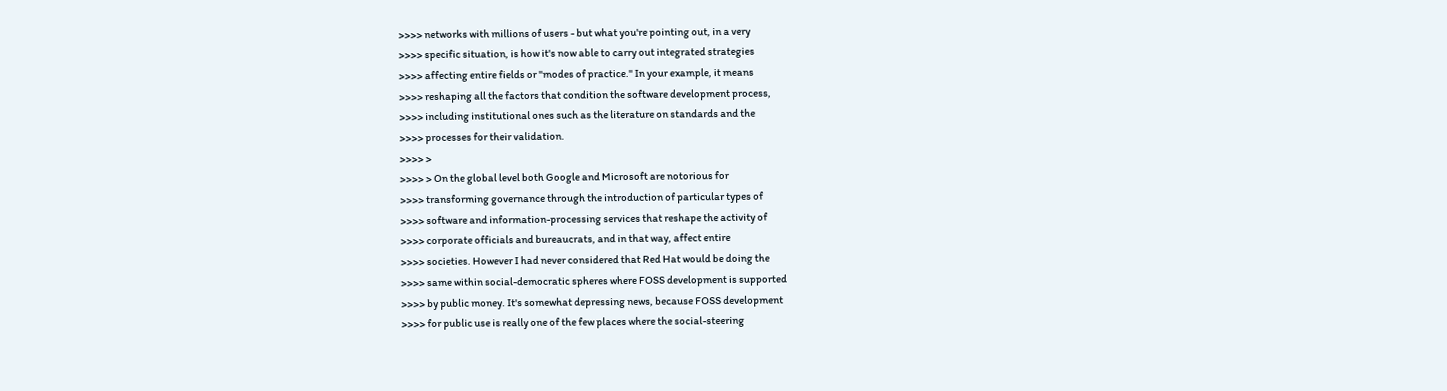>>>> networks with millions of users - but what you're pointing out, in a very
>>>> specific situation, is how it's now able to carry out integrated strategies
>>>> affecting entire fields or "modes of practice." In your example, it means
>>>> reshaping all the factors that condition the software development process,
>>>> including institutional ones such as the literature on standards and the
>>>> processes for their validation.
>>>> >
>>>> > On the global level both Google and Microsoft are notorious for
>>>> transforming governance through the introduction of particular types of
>>>> software and information-processing services that reshape the activity of
>>>> corporate officials and bureaucrats, and in that way, affect entire
>>>> societies. However I had never considered that Red Hat would be doing the
>>>> same within social-democratic spheres where FOSS development is supported
>>>> by public money. It's somewhat depressing news, because FOSS development
>>>> for public use is really one of the few places where the social-steering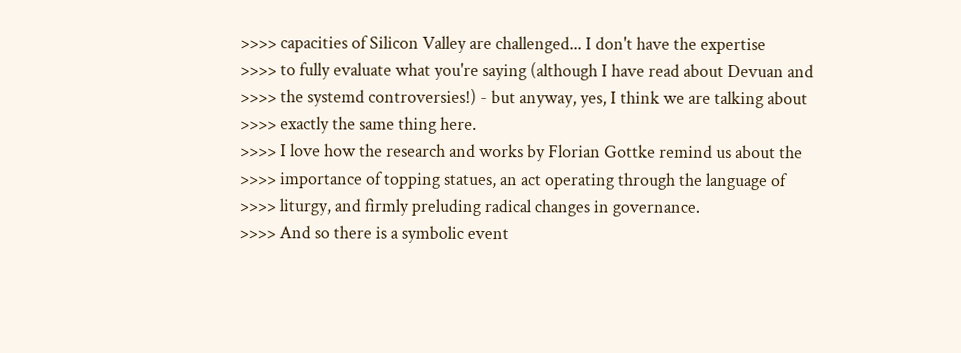>>>> capacities of Silicon Valley are challenged... I don't have the expertise
>>>> to fully evaluate what you're saying (although I have read about Devuan and
>>>> the systemd controversies!) - but anyway, yes, I think we are talking about
>>>> exactly the same thing here.
>>>> I love how the research and works by Florian Gottke remind us about the
>>>> importance of topping statues, an act operating through the language of
>>>> liturgy, and firmly preluding radical changes in governance.
>>>> And so there is a symbolic event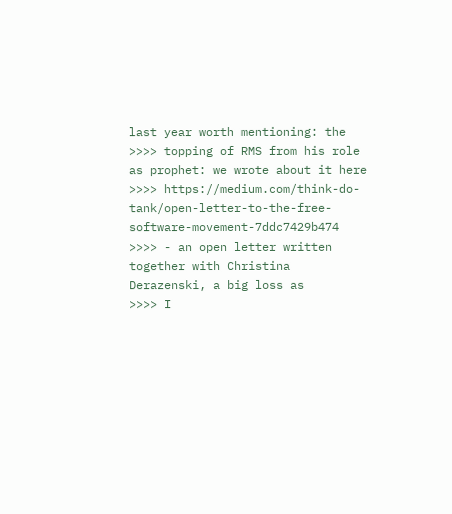last year worth mentioning: the
>>>> topping of RMS from his role as prophet: we wrote about it here
>>>> https://medium.com/think-do-tank/open-letter-to-the-free-software-movement-7ddc7429b474
>>>> - an open letter written together with Christina Derazenski, a big loss as
>>>> I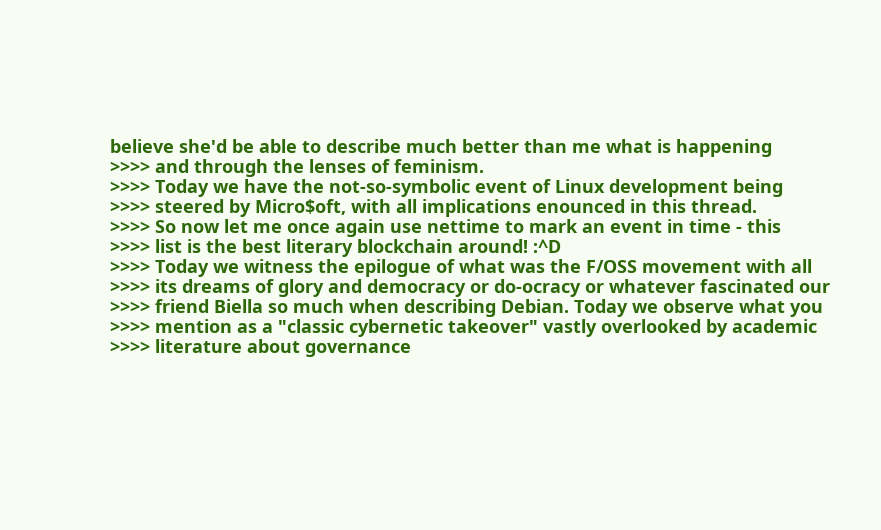believe she'd be able to describe much better than me what is happening
>>>> and through the lenses of feminism.
>>>> Today we have the not-so-symbolic event of Linux development being
>>>> steered by Micro$oft, with all implications enounced in this thread.
>>>> So now let me once again use nettime to mark an event in time - this
>>>> list is the best literary blockchain around! :^D
>>>> Today we witness the epilogue of what was the F/OSS movement with all
>>>> its dreams of glory and democracy or do-ocracy or whatever fascinated our
>>>> friend Biella so much when describing Debian. Today we observe what you
>>>> mention as a "classic cybernetic takeover" vastly overlooked by academic
>>>> literature about governance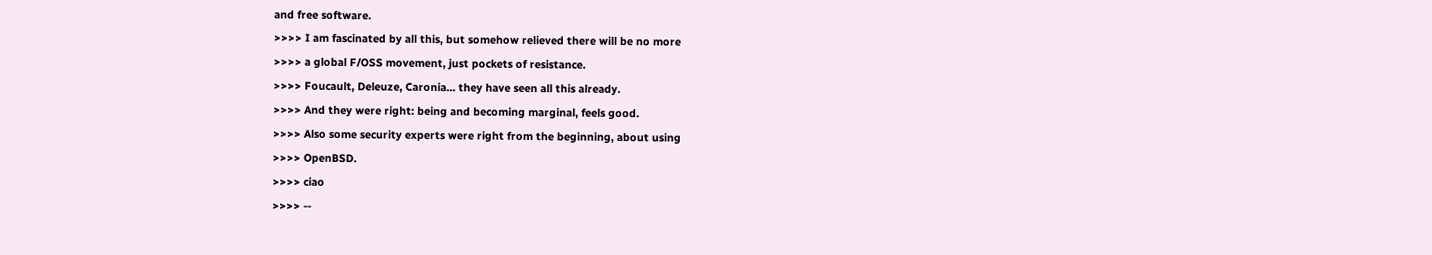and free software.
>>>> I am fascinated by all this, but somehow relieved there will be no more
>>>> a global F/OSS movement, just pockets of resistance.
>>>> Foucault, Deleuze, Caronia... they have seen all this already.
>>>> And they were right: being and becoming marginal, feels good.
>>>> Also some security experts were right from the beginning, about using
>>>> OpenBSD.
>>>> ciao
>>>> --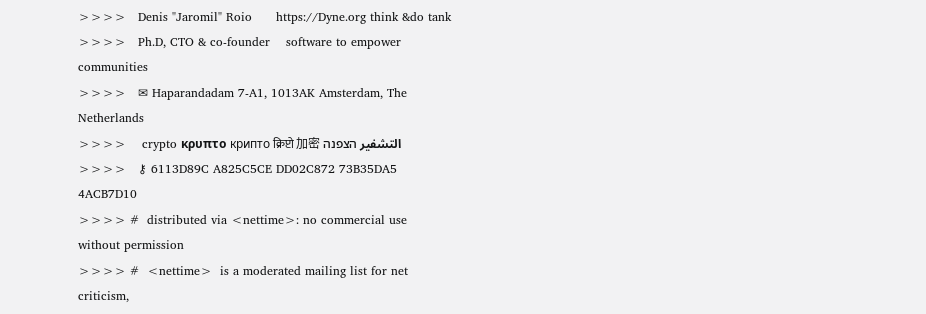>>>>   Denis "Jaromil" Roio      https://Dyne.org think &do tank
>>>>   Ph.D, CTO & co-founder    software to empower communities
>>>>   ✉ Haparandadam 7-A1, 1013AK Amsterdam, The Netherlands
>>>>    crypto κρυπτο крипто क्रिप्टो 加密 التشفير הצפנה
>>>>   ⚷ 6113D89C A825C5CE DD02C872 73B35DA5 4ACB7D10
>>>> #  distributed via <nettime>: no commercial use without permission
>>>> #  <nettime>  is a moderated mailing list for net criticism,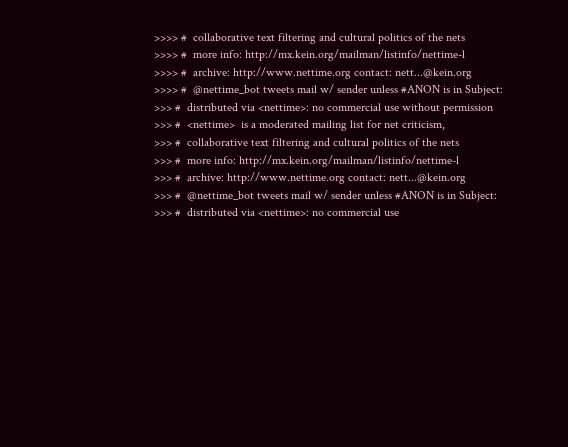>>>> #  collaborative text filtering and cultural politics of the nets
>>>> #  more info: http://mx.kein.org/mailman/listinfo/nettime-l
>>>> #  archive: http://www.nettime.org contact: nett...@kein.org
>>>> #  @nettime_bot tweets mail w/ sender unless #ANON is in Subject:
>>> #  distributed via <nettime>: no commercial use without permission
>>> #  <nettime>  is a moderated mailing list for net criticism,
>>> #  collaborative text filtering and cultural politics of the nets
>>> #  more info: http://mx.kein.org/mailman/listinfo/nettime-l
>>> #  archive: http://www.nettime.org contact: nett...@kein.org
>>> #  @nettime_bot tweets mail w/ sender unless #ANON is in Subject:
>>> #  distributed via <nettime>: no commercial use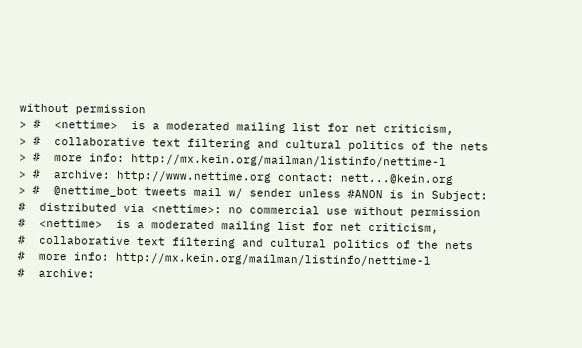without permission
> #  <nettime>  is a moderated mailing list for net criticism,
> #  collaborative text filtering and cultural politics of the nets
> #  more info: http://mx.kein.org/mailman/listinfo/nettime-l
> #  archive: http://www.nettime.org contact: nett...@kein.org
> #  @nettime_bot tweets mail w/ sender unless #ANON is in Subject:
#  distributed via <nettime>: no commercial use without permission
#  <nettime>  is a moderated mailing list for net criticism,
#  collaborative text filtering and cultural politics of the nets
#  more info: http://mx.kein.org/mailman/listinfo/nettime-l
#  archive: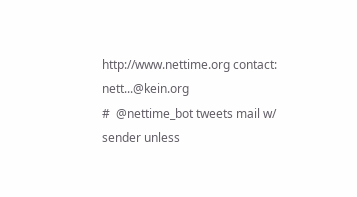http://www.nettime.org contact: nett...@kein.org
#  @nettime_bot tweets mail w/ sender unless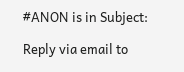#ANON is in Subject:

Reply via email to